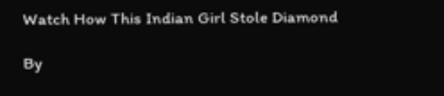Watch How This Indian Girl Stole Diamond

By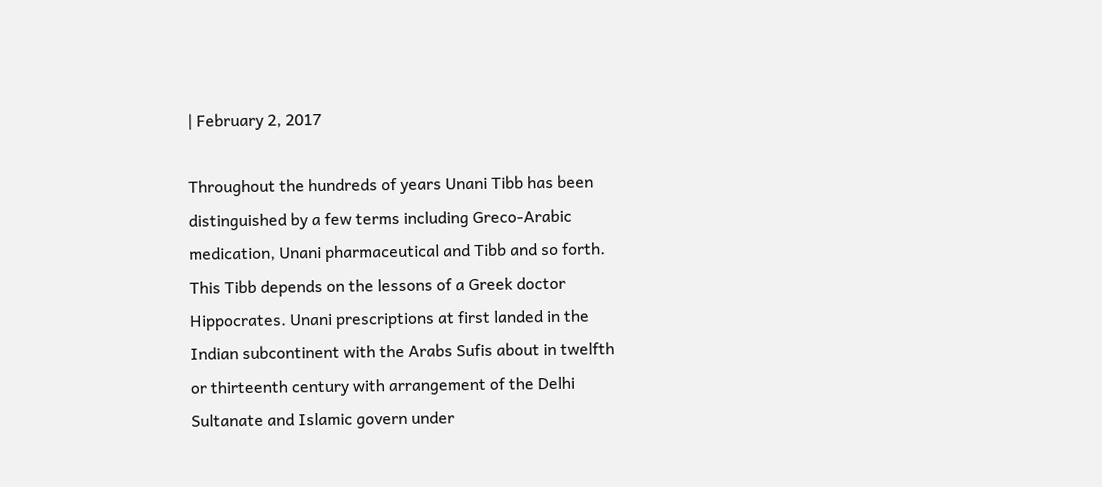| February 2, 2017

Throughout the hundreds of years Unani Tibb has been distinguished by a few terms including Greco-Arabic medication, Unani pharmaceutical and Tibb and so forth. This Tibb depends on the lessons of a Greek doctor Hippocrates. Unani prescriptions at first landed in the Indian subcontinent with the Arabs Sufis about in twelfth or thirteenth century with arrangement of the Delhi Sultanate and Islamic govern under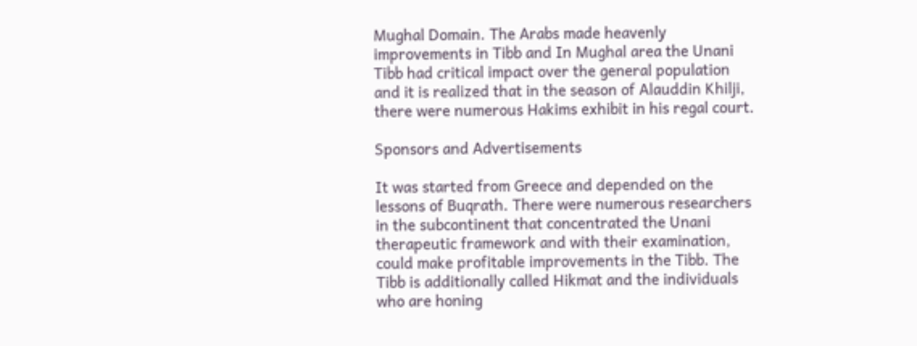Mughal Domain. The Arabs made heavenly improvements in Tibb and In Mughal area the Unani Tibb had critical impact over the general population and it is realized that in the season of Alauddin Khilji, there were numerous Hakims exhibit in his regal court.

Sponsors and Advertisements

It was started from Greece and depended on the lessons of Buqrath. There were numerous researchers in the subcontinent that concentrated the Unani therapeutic framework and with their examination, could make profitable improvements in the Tibb. The Tibb is additionally called Hikmat and the individuals who are honing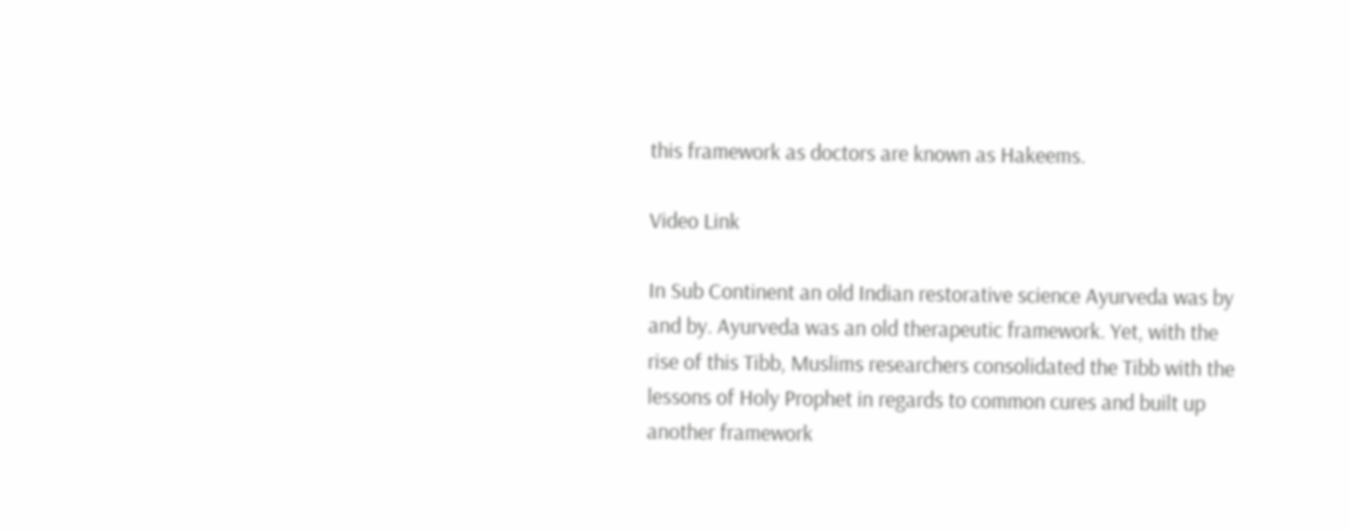this framework as doctors are known as Hakeems.

Video Link

In Sub Continent an old Indian restorative science Ayurveda was by and by. Ayurveda was an old therapeutic framework. Yet, with the rise of this Tibb, Muslims researchers consolidated the Tibb with the lessons of Holy Prophet in regards to common cures and built up another framework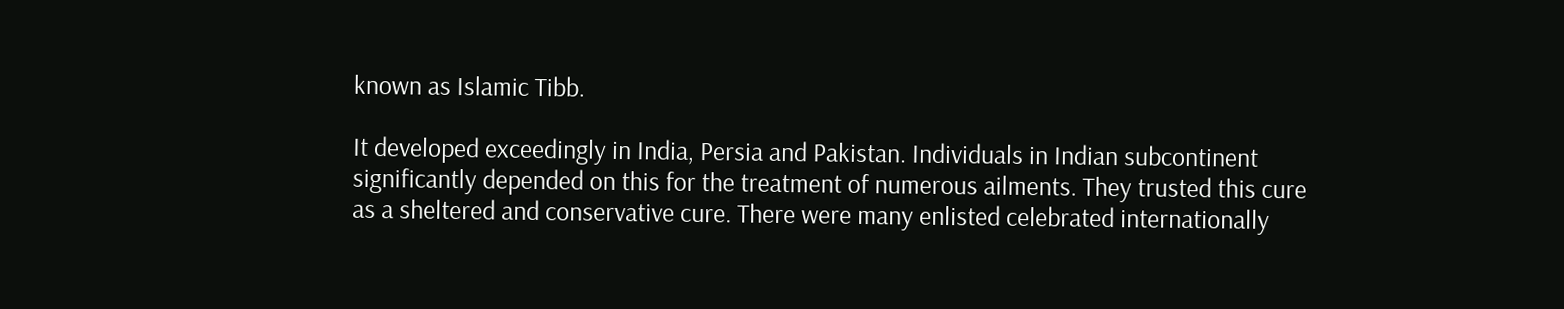known as Islamic Tibb.

It developed exceedingly in India, Persia and Pakistan. Individuals in Indian subcontinent significantly depended on this for the treatment of numerous ailments. They trusted this cure as a sheltered and conservative cure. There were many enlisted celebrated internationally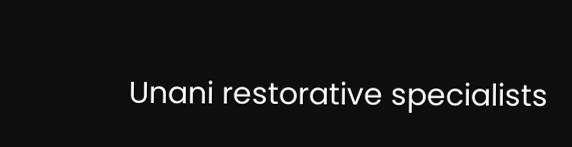Unani restorative specialists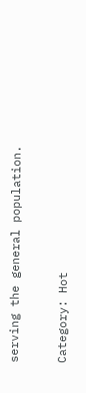serving the general population.

Category: Hot